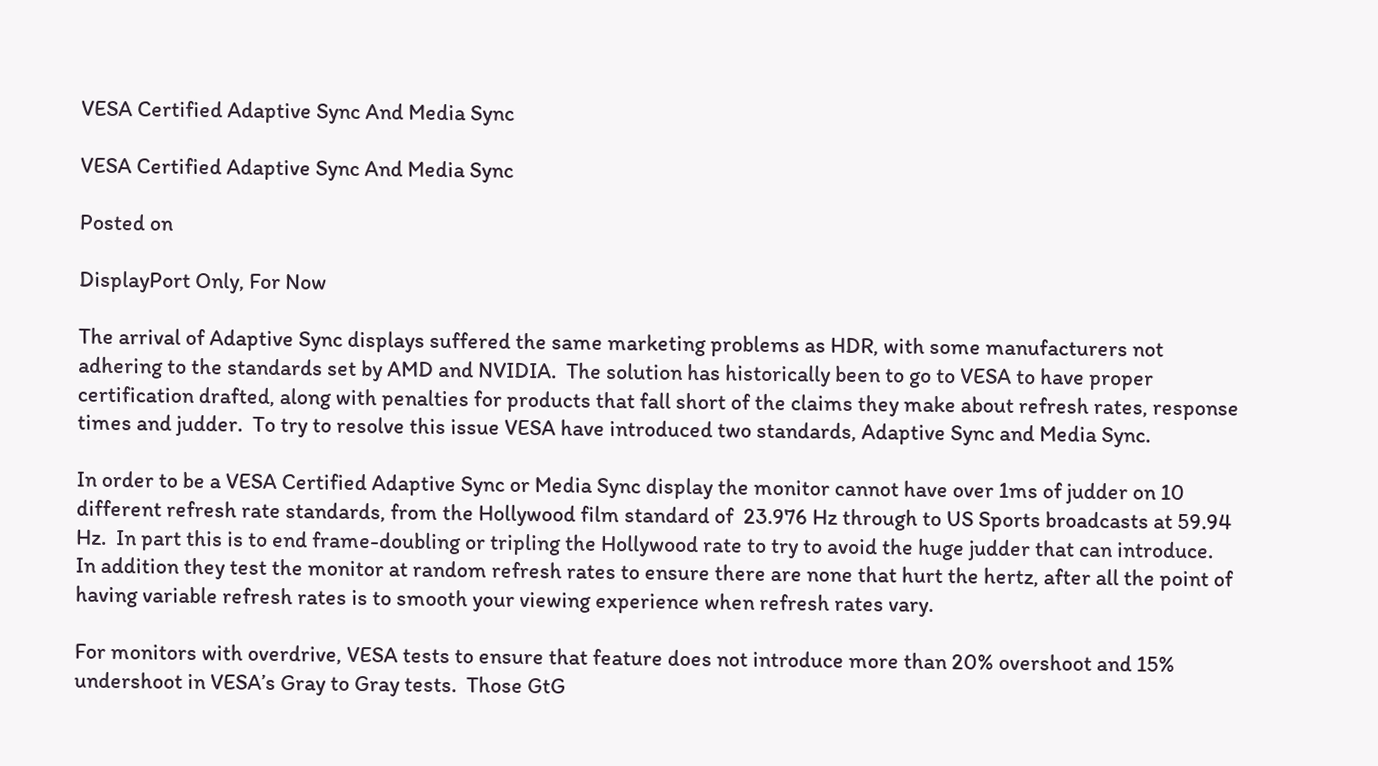VESA Certified Adaptive Sync And Media Sync

VESA Certified Adaptive Sync And Media Sync

Posted on

DisplayPort Only, For Now

The arrival of Adaptive Sync displays suffered the same marketing problems as HDR, with some manufacturers not adhering to the standards set by AMD and NVIDIA.  The solution has historically been to go to VESA to have proper certification drafted, along with penalties for products that fall short of the claims they make about refresh rates, response times and judder.  To try to resolve this issue VESA have introduced two standards, Adaptive Sync and Media Sync.

In order to be a VESA Certified Adaptive Sync or Media Sync display the monitor cannot have over 1ms of judder on 10 different refresh rate standards, from the Hollywood film standard of  23.976 Hz through to US Sports broadcasts at 59.94 Hz.  In part this is to end frame-doubling or tripling the Hollywood rate to try to avoid the huge judder that can introduce.  In addition they test the monitor at random refresh rates to ensure there are none that hurt the hertz, after all the point of having variable refresh rates is to smooth your viewing experience when refresh rates vary.

For monitors with overdrive, VESA tests to ensure that feature does not introduce more than 20% overshoot and 15% undershoot in VESA’s Gray to Gray tests.  Those GtG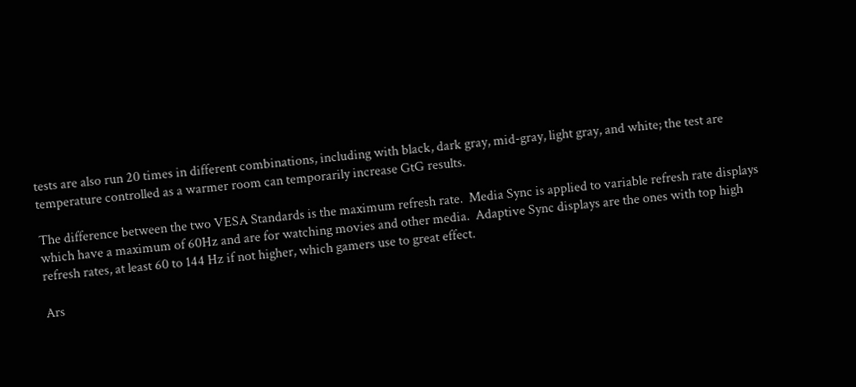tests are also run 20 times in different combinations, including with black, dark gray, mid-gray, light gray, and white; the test are temperature controlled as a warmer room can temporarily increase GtG results.

The difference between the two VESA Standards is the maximum refresh rate.  Media Sync is applied to variable refresh rate displays which have a maximum of 60Hz and are for watching movies and other media.  Adaptive Sync displays are the ones with top high refresh rates, at least 60 to 144 Hz if not higher, which gamers use to great effect.

Ars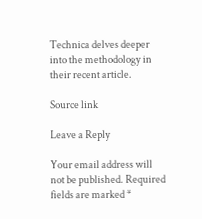Technica delves deeper into the methodology in their recent article.

Source link

Leave a Reply

Your email address will not be published. Required fields are marked *